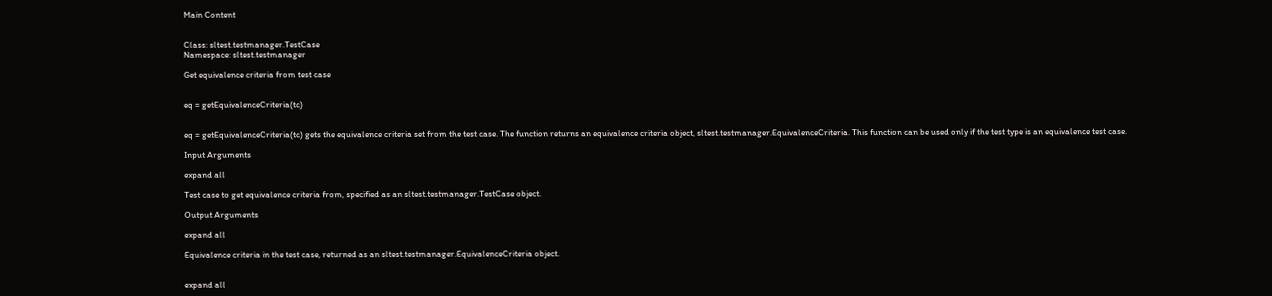Main Content


Class: sltest.testmanager.TestCase
Namespace: sltest.testmanager

Get equivalence criteria from test case


eq = getEquivalenceCriteria(tc)


eq = getEquivalenceCriteria(tc) gets the equivalence criteria set from the test case. The function returns an equivalence criteria object, sltest.testmanager.EquivalenceCriteria. This function can be used only if the test type is an equivalence test case.

Input Arguments

expand all

Test case to get equivalence criteria from, specified as an sltest.testmanager.TestCase object.

Output Arguments

expand all

Equivalence criteria in the test case, returned as an sltest.testmanager.EquivalenceCriteria object.


expand all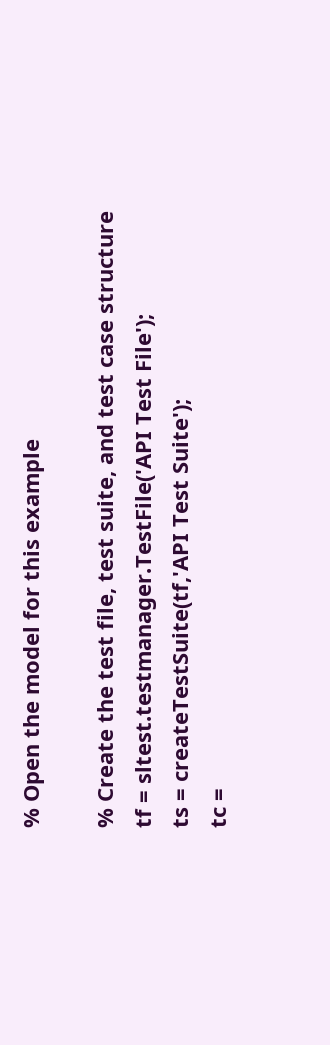% Open the model for this example

% Create the test file, test suite, and test case structure
tf = sltest.testmanager.TestFile('API Test File');
ts = createTestSuite(tf,'API Test Suite');
tc =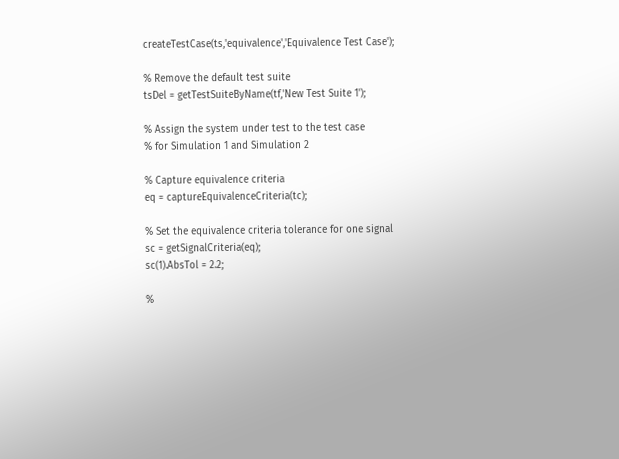createTestCase(ts,'equivalence','Equivalence Test Case');

% Remove the default test suite
tsDel = getTestSuiteByName(tf,'New Test Suite 1');

% Assign the system under test to the test case
% for Simulation 1 and Simulation 2

% Capture equivalence criteria
eq = captureEquivalenceCriteria(tc);

% Set the equivalence criteria tolerance for one signal
sc = getSignalCriteria(eq);
sc(1).AbsTol = 2.2;

%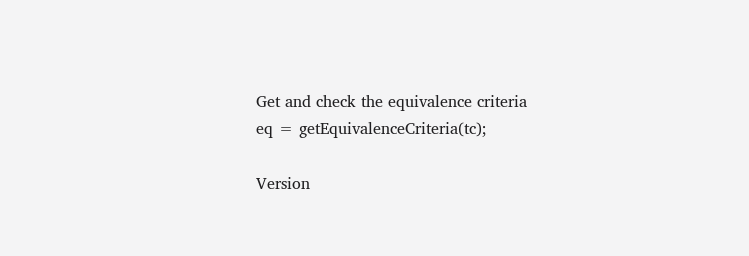Get and check the equivalence criteria
eq = getEquivalenceCriteria(tc);

Version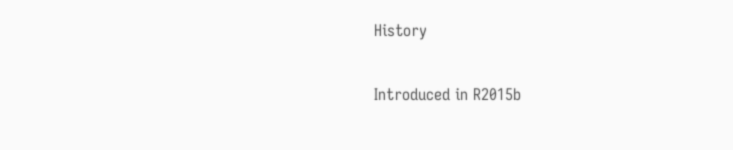History

Introduced in R2015b